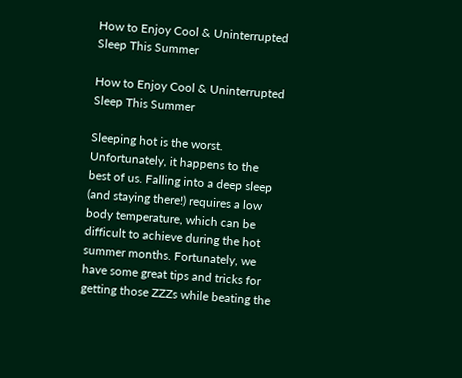How to Enjoy Cool & Uninterrupted Sleep This Summer

How to Enjoy Cool & Uninterrupted Sleep This Summer

Sleeping hot is the worst. Unfortunately, it happens to the best of us. Falling into a deep sleep (and staying there!) requires a low body temperature, which can be difficult to achieve during the hot summer months. Fortunately, we have some great tips and tricks for getting those ZZZs while beating the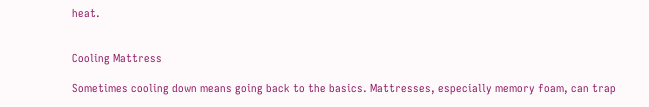heat.


Cooling Mattress

Sometimes cooling down means going back to the basics. Mattresses, especially memory foam, can trap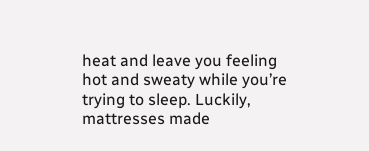heat and leave you feeling hot and sweaty while you’re trying to sleep. Luckily, mattresses made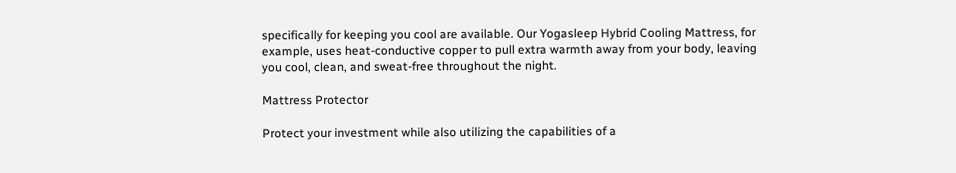specifically for keeping you cool are available. Our Yogasleep Hybrid Cooling Mattress, for example, uses heat-conductive copper to pull extra warmth away from your body, leaving you cool, clean, and sweat-free throughout the night.

Mattress Protector

Protect your investment while also utilizing the capabilities of a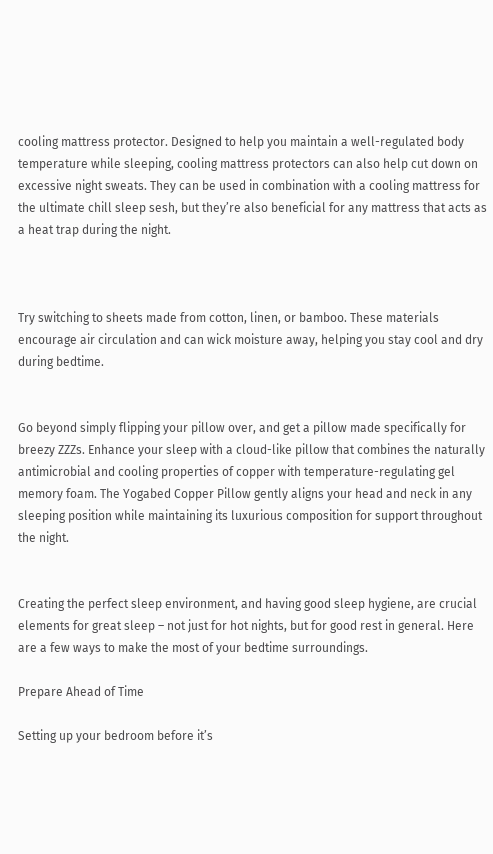cooling mattress protector. Designed to help you maintain a well-regulated body temperature while sleeping, cooling mattress protectors can also help cut down on excessive night sweats. They can be used in combination with a cooling mattress for the ultimate chill sleep sesh, but they’re also beneficial for any mattress that acts as a heat trap during the night.



Try switching to sheets made from cotton, linen, or bamboo. These materials encourage air circulation and can wick moisture away, helping you stay cool and dry during bedtime.


Go beyond simply flipping your pillow over, and get a pillow made specifically for breezy ZZZs. Enhance your sleep with a cloud-like pillow that combines the naturally antimicrobial and cooling properties of copper with temperature-regulating gel memory foam. The Yogabed Copper Pillow gently aligns your head and neck in any sleeping position while maintaining its luxurious composition for support throughout the night.


Creating the perfect sleep environment, and having good sleep hygiene, are crucial elements for great sleep – not just for hot nights, but for good rest in general. Here are a few ways to make the most of your bedtime surroundings.

Prepare Ahead of Time

Setting up your bedroom before it’s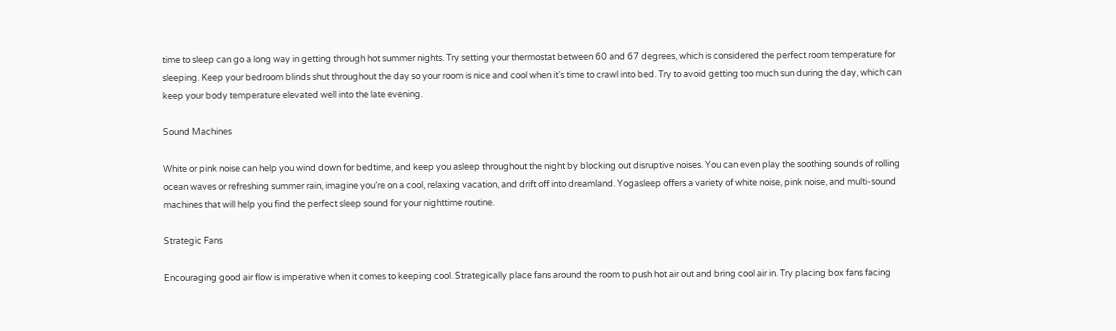time to sleep can go a long way in getting through hot summer nights. Try setting your thermostat between 60 and 67 degrees, which is considered the perfect room temperature for sleeping. Keep your bedroom blinds shut throughout the day so your room is nice and cool when it’s time to crawl into bed. Try to avoid getting too much sun during the day, which can keep your body temperature elevated well into the late evening.

Sound Machines

White or pink noise can help you wind down for bedtime, and keep you asleep throughout the night by blocking out disruptive noises. You can even play the soothing sounds of rolling ocean waves or refreshing summer rain, imagine you’re on a cool, relaxing vacation, and drift off into dreamland. Yogasleep offers a variety of white noise, pink noise, and multi-sound machines that will help you find the perfect sleep sound for your nighttime routine.

Strategic Fans

Encouraging good air flow is imperative when it comes to keeping cool. Strategically place fans around the room to push hot air out and bring cool air in. Try placing box fans facing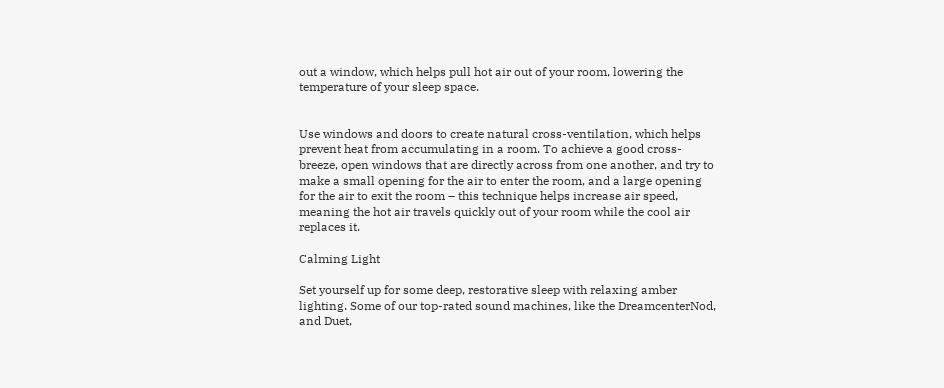out a window, which helps pull hot air out of your room, lowering the temperature of your sleep space.


Use windows and doors to create natural cross-ventilation, which helps prevent heat from accumulating in a room. To achieve a good cross-breeze, open windows that are directly across from one another, and try to make a small opening for the air to enter the room, and a large opening for the air to exit the room – this technique helps increase air speed, meaning the hot air travels quickly out of your room while the cool air replaces it.

Calming Light

Set yourself up for some deep, restorative sleep with relaxing amber lighting. Some of our top-rated sound machines, like the DreamcenterNod, and Duet,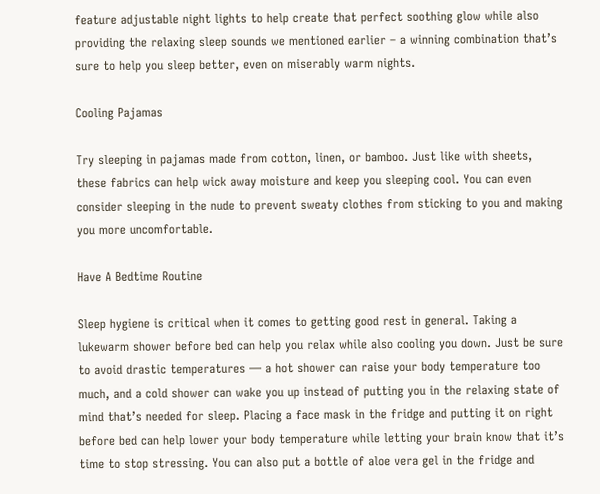feature adjustable night lights to help create that perfect soothing glow while also providing the relaxing sleep sounds we mentioned earlier – a winning combination that’s sure to help you sleep better, even on miserably warm nights.

Cooling Pajamas

Try sleeping in pajamas made from cotton, linen, or bamboo. Just like with sheets, these fabrics can help wick away moisture and keep you sleeping cool. You can even consider sleeping in the nude to prevent sweaty clothes from sticking to you and making you more uncomfortable.

Have A Bedtime Routine

Sleep hygiene is critical when it comes to getting good rest in general. Taking a lukewarm shower before bed can help you relax while also cooling you down. Just be sure to avoid drastic temperatures — a hot shower can raise your body temperature too much, and a cold shower can wake you up instead of putting you in the relaxing state of mind that’s needed for sleep. Placing a face mask in the fridge and putting it on right before bed can help lower your body temperature while letting your brain know that it’s time to stop stressing. You can also put a bottle of aloe vera gel in the fridge and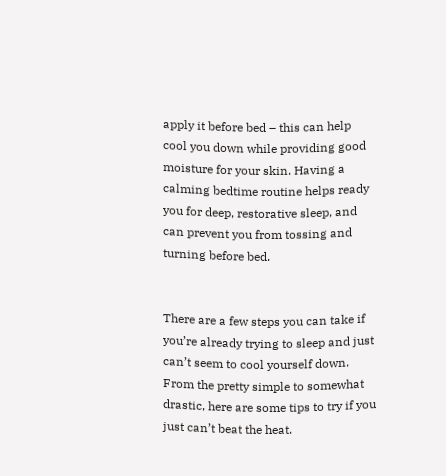apply it before bed – this can help cool you down while providing good moisture for your skin. Having a calming bedtime routine helps ready you for deep, restorative sleep, and can prevent you from tossing and turning before bed.


There are a few steps you can take if you’re already trying to sleep and just can’t seem to cool yourself down. From the pretty simple to somewhat drastic, here are some tips to try if you just can’t beat the heat.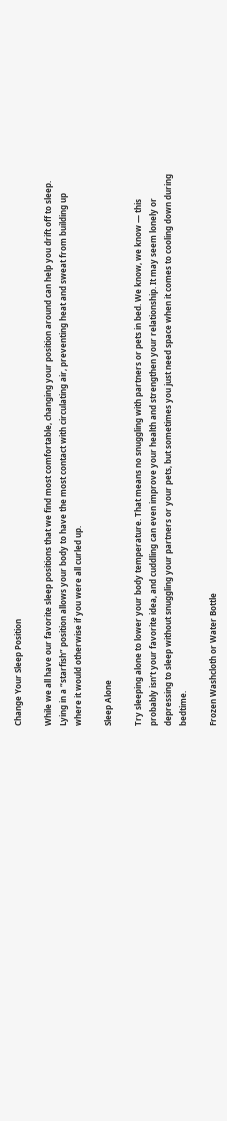Change Your Sleep Position

While we all have our favorite sleep positions that we find most comfortable, changing your position around can help you drift off to sleep. Lying in a “starfish” position allows your body to have the most contact with circulating air, preventing heat and sweat from building up where it would otherwise if you were all curled up.

Sleep Alone

Try sleeping alone to lower your body temperature. That means no snuggling with partners or pets in bed. We know, we know — this probably isn’t your favorite idea, and cuddling can even improve your health and strengthen your relationship. It may seem lonely or depressing to sleep without snuggling your partners or your pets, but sometimes you just need space when it comes to cooling down during bedtime.

Frozen Washcloth or Water Bottle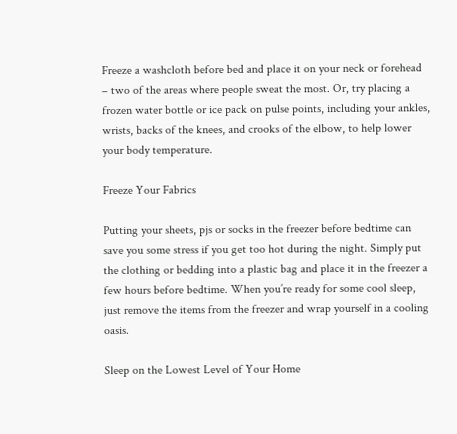Freeze a washcloth before bed and place it on your neck or forehead – two of the areas where people sweat the most. Or, try placing a frozen water bottle or ice pack on pulse points, including your ankles, wrists, backs of the knees, and crooks of the elbow, to help lower your body temperature.

Freeze Your Fabrics

Putting your sheets, pjs or socks in the freezer before bedtime can save you some stress if you get too hot during the night. Simply put the clothing or bedding into a plastic bag and place it in the freezer a few hours before bedtime. When you’re ready for some cool sleep, just remove the items from the freezer and wrap yourself in a cooling oasis.

Sleep on the Lowest Level of Your Home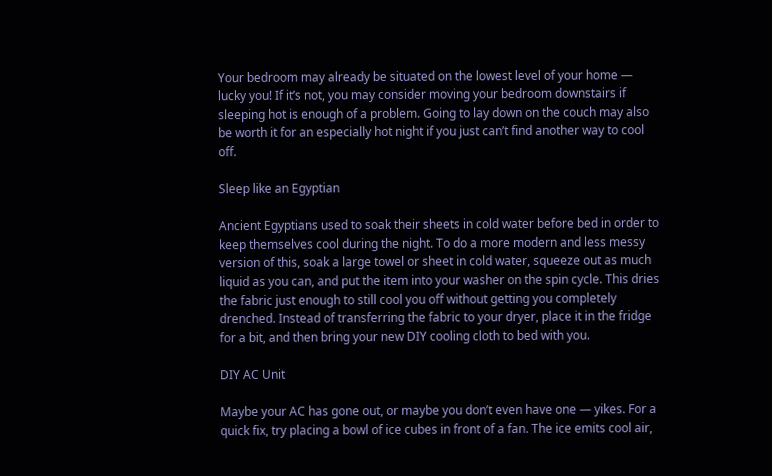Your bedroom may already be situated on the lowest level of your home — lucky you! If it’s not, you may consider moving your bedroom downstairs if sleeping hot is enough of a problem. Going to lay down on the couch may also be worth it for an especially hot night if you just can’t find another way to cool off.

Sleep like an Egyptian

Ancient Egyptians used to soak their sheets in cold water before bed in order to keep themselves cool during the night. To do a more modern and less messy version of this, soak a large towel or sheet in cold water, squeeze out as much liquid as you can, and put the item into your washer on the spin cycle. This dries the fabric just enough to still cool you off without getting you completely drenched. Instead of transferring the fabric to your dryer, place it in the fridge for a bit, and then bring your new DIY cooling cloth to bed with you.

DIY AC Unit

Maybe your AC has gone out, or maybe you don’t even have one — yikes. For a quick fix, try placing a bowl of ice cubes in front of a fan. The ice emits cool air,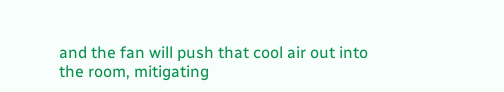and the fan will push that cool air out into the room, mitigating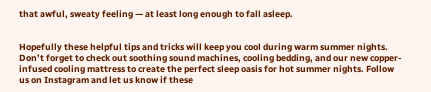that awful, sweaty feeling — at least long enough to fall asleep.


Hopefully these helpful tips and tricks will keep you cool during warm summer nights. Don’t forget to check out soothing sound machines, cooling bedding, and our new copper-infused cooling mattress to create the perfect sleep oasis for hot summer nights. Follow us on Instagram and let us know if these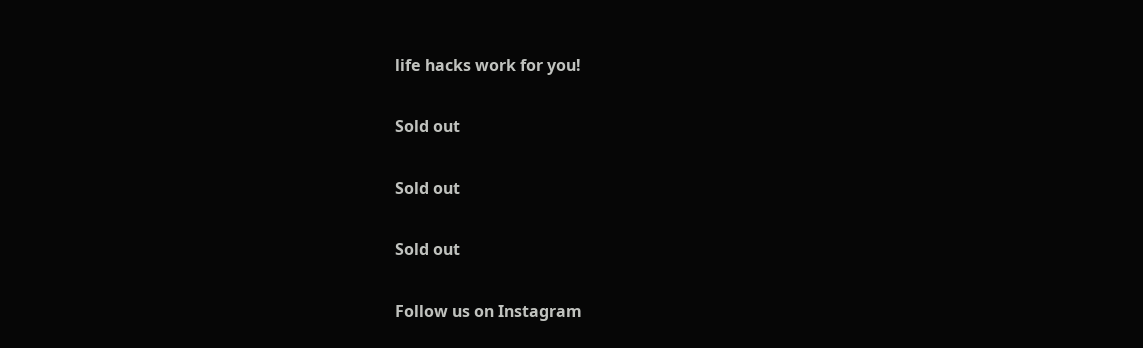life hacks work for you!

Sold out

Sold out

Sold out

Follow us on Instagram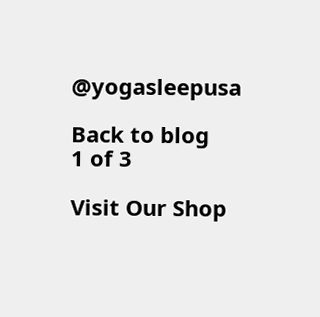@yogasleepusa

Back to blog
1 of 3

Visit Our Shop